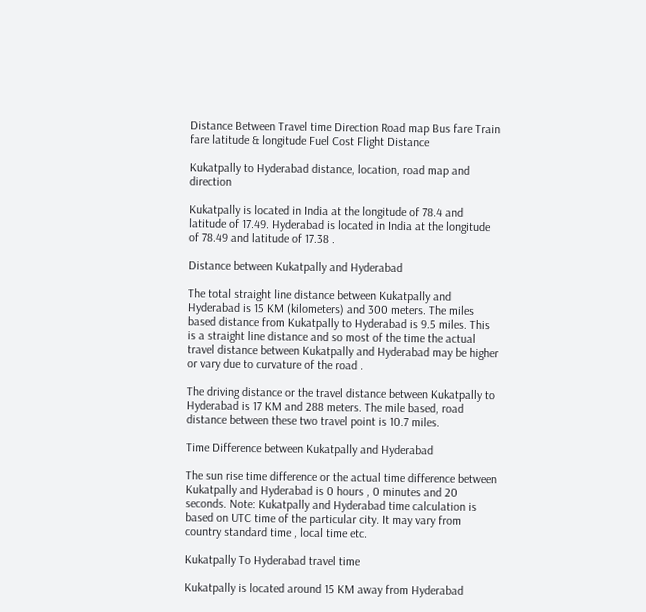Distance Between Travel time Direction Road map Bus fare Train fare latitude & longitude Fuel Cost Flight Distance

Kukatpally to Hyderabad distance, location, road map and direction

Kukatpally is located in India at the longitude of 78.4 and latitude of 17.49. Hyderabad is located in India at the longitude of 78.49 and latitude of 17.38 .

Distance between Kukatpally and Hyderabad

The total straight line distance between Kukatpally and Hyderabad is 15 KM (kilometers) and 300 meters. The miles based distance from Kukatpally to Hyderabad is 9.5 miles. This is a straight line distance and so most of the time the actual travel distance between Kukatpally and Hyderabad may be higher or vary due to curvature of the road .

The driving distance or the travel distance between Kukatpally to Hyderabad is 17 KM and 288 meters. The mile based, road distance between these two travel point is 10.7 miles.

Time Difference between Kukatpally and Hyderabad

The sun rise time difference or the actual time difference between Kukatpally and Hyderabad is 0 hours , 0 minutes and 20 seconds. Note: Kukatpally and Hyderabad time calculation is based on UTC time of the particular city. It may vary from country standard time , local time etc.

Kukatpally To Hyderabad travel time

Kukatpally is located around 15 KM away from Hyderabad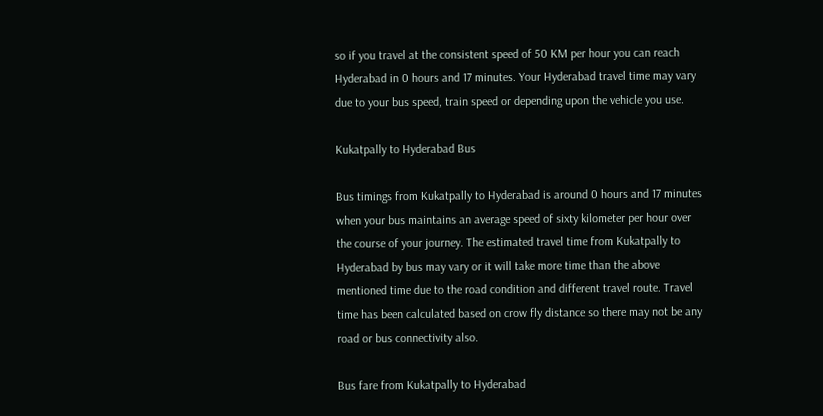so if you travel at the consistent speed of 50 KM per hour you can reach Hyderabad in 0 hours and 17 minutes. Your Hyderabad travel time may vary due to your bus speed, train speed or depending upon the vehicle you use.

Kukatpally to Hyderabad Bus

Bus timings from Kukatpally to Hyderabad is around 0 hours and 17 minutes when your bus maintains an average speed of sixty kilometer per hour over the course of your journey. The estimated travel time from Kukatpally to Hyderabad by bus may vary or it will take more time than the above mentioned time due to the road condition and different travel route. Travel time has been calculated based on crow fly distance so there may not be any road or bus connectivity also.

Bus fare from Kukatpally to Hyderabad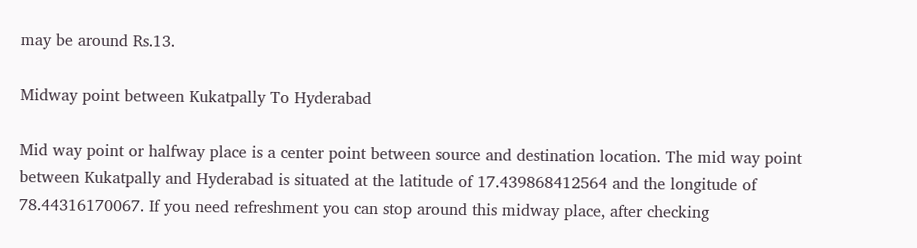may be around Rs.13.

Midway point between Kukatpally To Hyderabad

Mid way point or halfway place is a center point between source and destination location. The mid way point between Kukatpally and Hyderabad is situated at the latitude of 17.439868412564 and the longitude of 78.44316170067. If you need refreshment you can stop around this midway place, after checking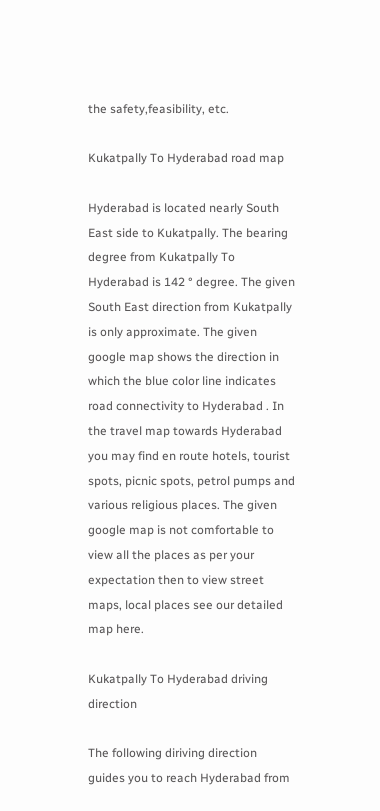the safety,feasibility, etc.

Kukatpally To Hyderabad road map

Hyderabad is located nearly South East side to Kukatpally. The bearing degree from Kukatpally To Hyderabad is 142 ° degree. The given South East direction from Kukatpally is only approximate. The given google map shows the direction in which the blue color line indicates road connectivity to Hyderabad . In the travel map towards Hyderabad you may find en route hotels, tourist spots, picnic spots, petrol pumps and various religious places. The given google map is not comfortable to view all the places as per your expectation then to view street maps, local places see our detailed map here.

Kukatpally To Hyderabad driving direction

The following diriving direction guides you to reach Hyderabad from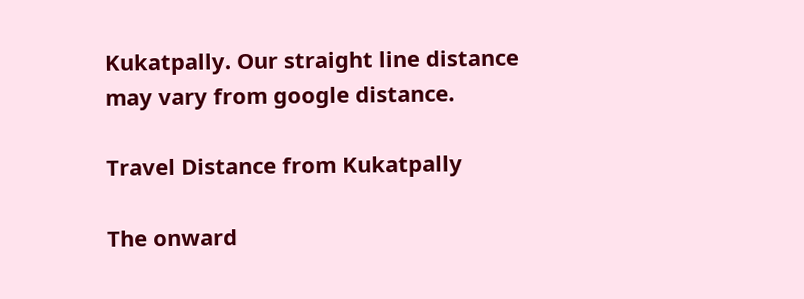Kukatpally. Our straight line distance may vary from google distance.

Travel Distance from Kukatpally

The onward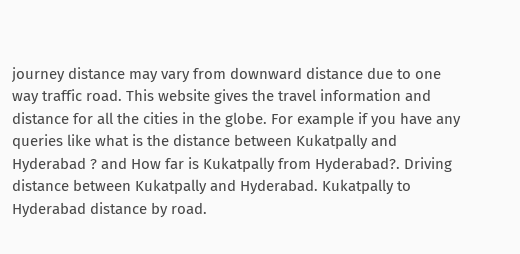journey distance may vary from downward distance due to one way traffic road. This website gives the travel information and distance for all the cities in the globe. For example if you have any queries like what is the distance between Kukatpally and Hyderabad ? and How far is Kukatpally from Hyderabad?. Driving distance between Kukatpally and Hyderabad. Kukatpally to Hyderabad distance by road.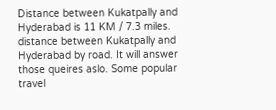Distance between Kukatpally and Hyderabad is 11 KM / 7.3 miles. distance between Kukatpally and Hyderabad by road. It will answer those queires aslo. Some popular travel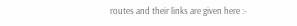routes and their links are given here :-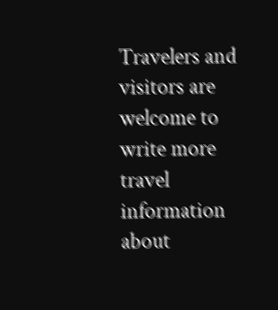Travelers and visitors are welcome to write more travel information about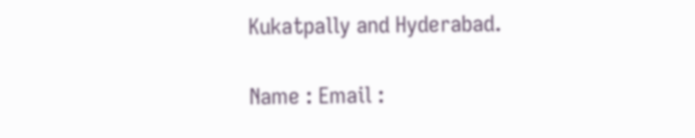Kukatpally and Hyderabad.

Name : Email :